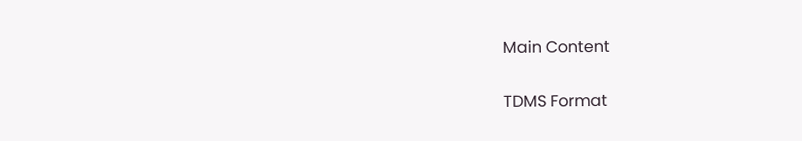Main Content

TDMS Format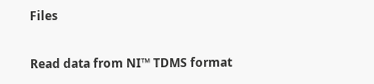Files

Read data from NI™ TDMS format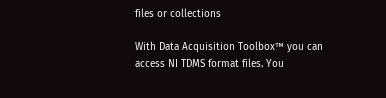files or collections

With Data Acquisition Toolbox™ you can access NI TDMS format files. You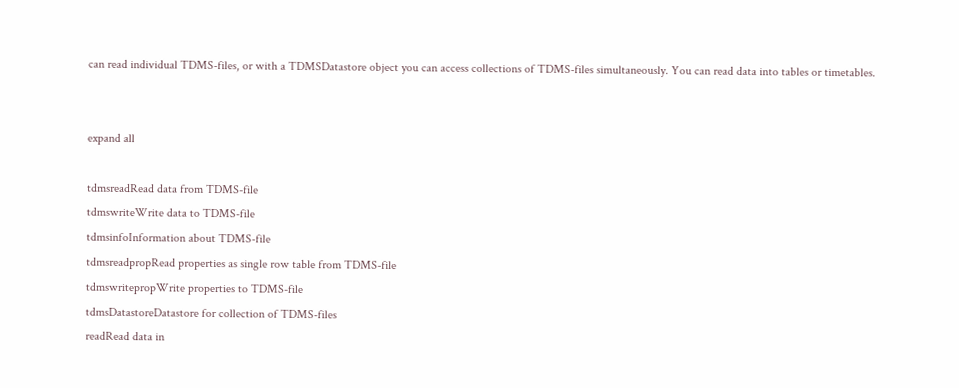can read individual TDMS-files, or with a TDMSDatastore object you can access collections of TDMS-files simultaneously. You can read data into tables or timetables.


expand all

tdmsreadRead data from TDMS-file
tdmswriteWrite data to TDMS-file
tdmsinfoInformation about TDMS-file
tdmsreadpropRead properties as single row table from TDMS-file
tdmswritepropWrite properties to TDMS-file
tdmsDatastoreDatastore for collection of TDMS-files
readRead data in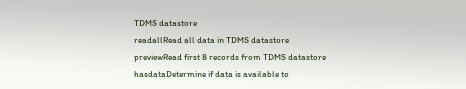TDMS datastore
readallRead all data in TDMS datastore
previewRead first 8 records from TDMS datastore
hasdataDetermine if data is available to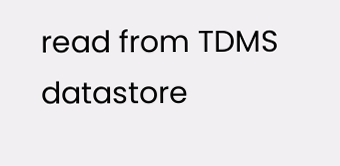read from TDMS datastore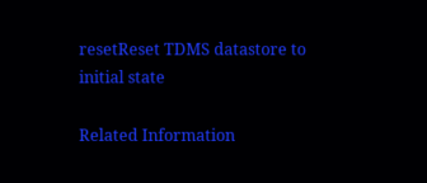resetReset TDMS datastore to initial state

Related Information